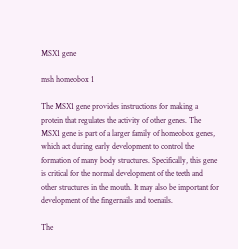MSX1 gene

msh homeobox 1

The MSX1 gene provides instructions for making a protein that regulates the activity of other genes. The MSX1 gene is part of a larger family of homeobox genes, which act during early development to control the formation of many body structures. Specifically, this gene is critical for the normal development of the teeth and other structures in the mouth. It may also be important for development of the fingernails and toenails.

The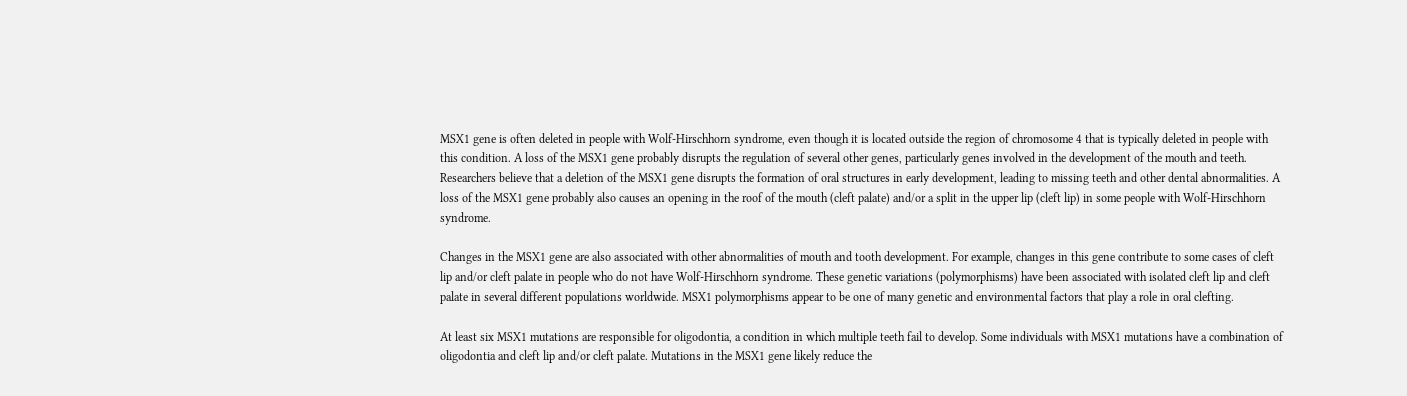MSX1 gene is often deleted in people with Wolf-Hirschhorn syndrome, even though it is located outside the region of chromosome 4 that is typically deleted in people with this condition. A loss of the MSX1 gene probably disrupts the regulation of several other genes, particularly genes involved in the development of the mouth and teeth. Researchers believe that a deletion of the MSX1 gene disrupts the formation of oral structures in early development, leading to missing teeth and other dental abnormalities. A loss of the MSX1 gene probably also causes an opening in the roof of the mouth (cleft palate) and/or a split in the upper lip (cleft lip) in some people with Wolf-Hirschhorn syndrome.

Changes in the MSX1 gene are also associated with other abnormalities of mouth and tooth development. For example, changes in this gene contribute to some cases of cleft lip and/or cleft palate in people who do not have Wolf-Hirschhorn syndrome. These genetic variations (polymorphisms) have been associated with isolated cleft lip and cleft palate in several different populations worldwide. MSX1 polymorphisms appear to be one of many genetic and environmental factors that play a role in oral clefting.

At least six MSX1 mutations are responsible for oligodontia, a condition in which multiple teeth fail to develop. Some individuals with MSX1 mutations have a combination of oligodontia and cleft lip and/or cleft palate. Mutations in the MSX1 gene likely reduce the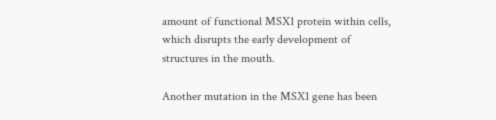amount of functional MSX1 protein within cells, which disrupts the early development of structures in the mouth.

Another mutation in the MSX1 gene has been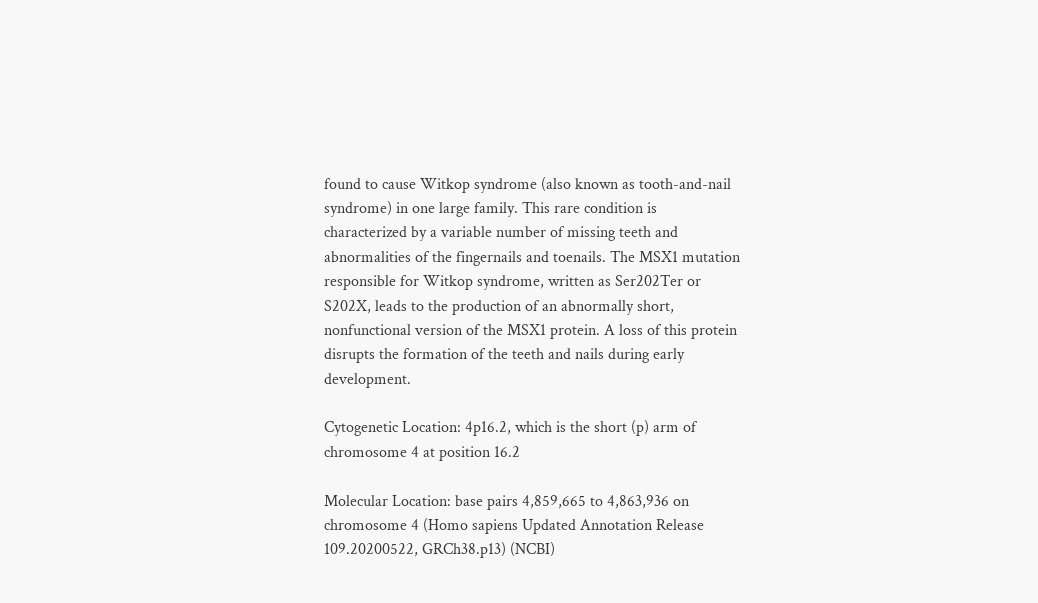found to cause Witkop syndrome (also known as tooth-and-nail syndrome) in one large family. This rare condition is characterized by a variable number of missing teeth and abnormalities of the fingernails and toenails. The MSX1 mutation responsible for Witkop syndrome, written as Ser202Ter or S202X, leads to the production of an abnormally short, nonfunctional version of the MSX1 protein. A loss of this protein disrupts the formation of the teeth and nails during early development.

Cytogenetic Location: 4p16.2, which is the short (p) arm of chromosome 4 at position 16.2

Molecular Location: base pairs 4,859,665 to 4,863,936 on chromosome 4 (Homo sapiens Updated Annotation Release 109.20200522, GRCh38.p13) (NCBI)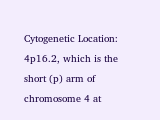Cytogenetic Location: 4p16.2, which is the short (p) arm of chromosome 4 at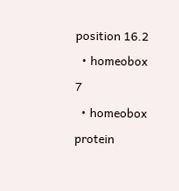position 16.2
  • homeobox 7
  • homeobox protein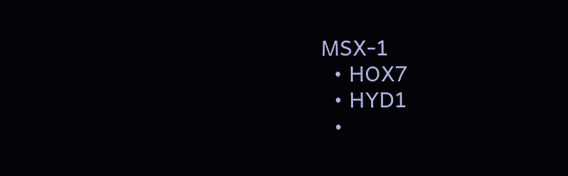MSX-1
  • HOX7
  • HYD1
  •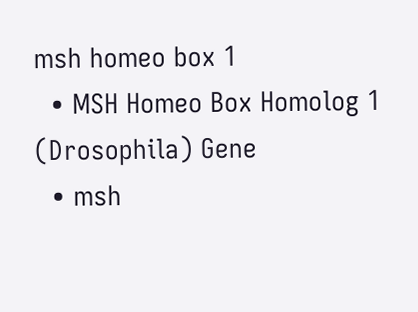msh homeo box 1
  • MSH Homeo Box Homolog 1 (Drosophila) Gene
  • msh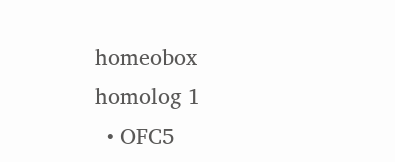homeobox homolog 1
  • OFC5